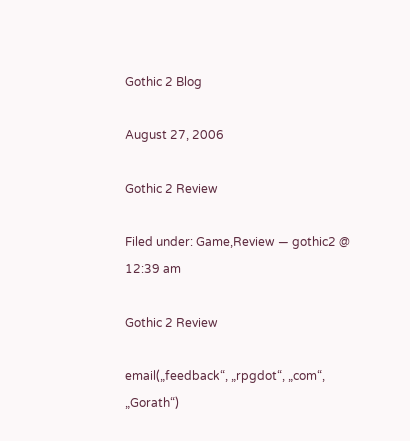Gothic 2 Blog

August 27, 2006

Gothic 2 Review

Filed under: Game,Review — gothic2 @ 12:39 am

Gothic 2 Review

email(„feedback“, „rpgdot“, „com“, „Gorath“)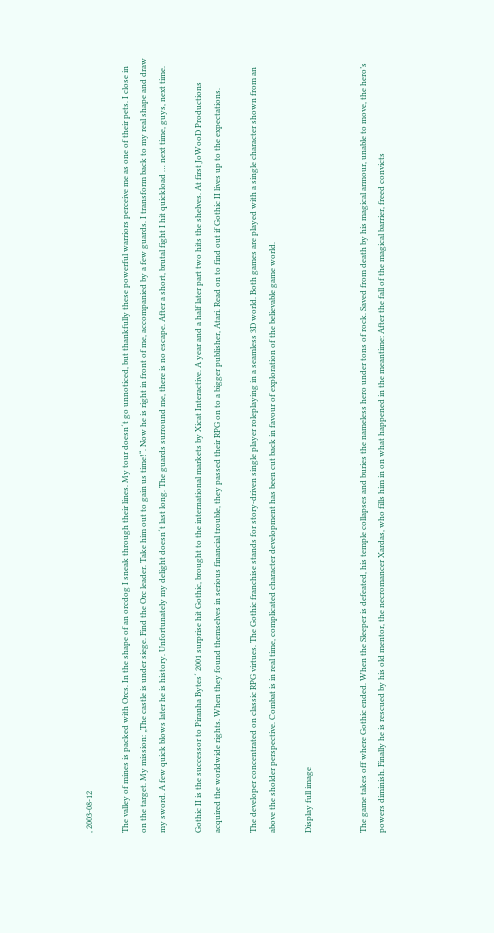, 2003-08-12

The valley of mines is packed with Orcs. In the shape of an orcdog I sneak through their lines. My tour doesn´t go unnoticed, but thankfully these powerful warriors perceive me as one of their pets. I close in on the target. My mission: „The castle is under siege. Find the Orc leader. Take him out to gain us time!“. Now he is right in front of me, accompanied by a few guards. I transform back to my real shape and draw my sword. A few quick blows later he is history. Unfortunately my delight doesn´t last long. The guards surround me, there is no escape. After a short, brutal fight I hit quickload … next time, guys, next time.

Gothic II is the successor to Piranha Bytes´ 2001 surprise hit Gothic, brought to the international markets by Xicat Interactive. A year and a half later part two hits the shelves. At first JoWooD Productions acquired the worldwide rights. When they found themselves in serious financial trouble, they passed their RPG on to a bigger publisher, Atari. Read on to find out if Gothic II lives up to the expectations.

The developer concentrated on classic RPG virtues. The Gothic franchise stands for story-driven single player roleplaying in a seamless 3D world. Both games are played with a single character shown from an above the sholder perspective. Combat is in real time, complicated character development has been cut back in favour of exploration of the believable game world.

Display full image


The game takes off where Gothic ended. When the Sleeper is defeated, his temple collapses and buries the nameless hero under tons of rock. Saved from death by his magical armour, unable to move, the hero’s powers diminish. Finally he is rescued by his old mentor, the necromancer Xardas, who fills him in on what happened in the meantime: After the fall of the magical barrier, freed convicts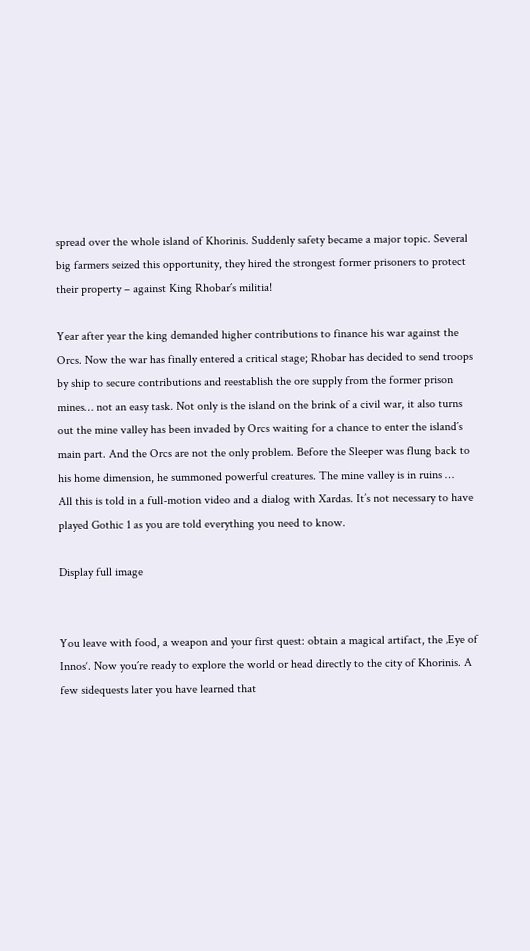spread over the whole island of Khorinis. Suddenly safety became a major topic. Several big farmers seized this opportunity, they hired the strongest former prisoners to protect their property – against King Rhobar´s militia!

Year after year the king demanded higher contributions to finance his war against the Orcs. Now the war has finally entered a critical stage; Rhobar has decided to send troops by ship to secure contributions and reestablish the ore supply from the former prison mines… not an easy task. Not only is the island on the brink of a civil war, it also turns out the mine valley has been invaded by Orcs waiting for a chance to enter the island´s main part. And the Orcs are not the only problem. Before the Sleeper was flung back to his home dimension, he summoned powerful creatures. The mine valley is in ruins …
All this is told in a full-motion video and a dialog with Xardas. It’s not necessary to have played Gothic 1 as you are told everything you need to know.

Display full image


You leave with food, a weapon and your first quest: obtain a magical artifact, the ‚Eye of Innos‘. Now you´re ready to explore the world or head directly to the city of Khorinis. A few sidequests later you have learned that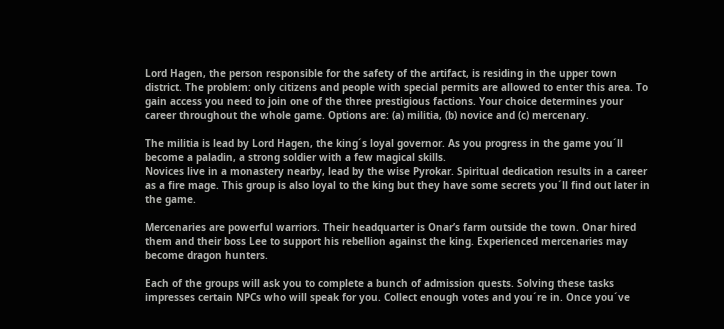Lord Hagen, the person responsible for the safety of the artifact, is residing in the upper town district. The problem: only citizens and people with special permits are allowed to enter this area. To gain access you need to join one of the three prestigious factions. Your choice determines your career throughout the whole game. Options are: (a) militia, (b) novice and (c) mercenary.

The militia is lead by Lord Hagen, the king´s loyal governor. As you progress in the game you´ll become a paladin, a strong soldier with a few magical skills.
Novices live in a monastery nearby, lead by the wise Pyrokar. Spiritual dedication results in a career as a fire mage. This group is also loyal to the king but they have some secrets you´ll find out later in the game.

Mercenaries are powerful warriors. Their headquarter is Onar’s farm outside the town. Onar hired them and their boss Lee to support his rebellion against the king. Experienced mercenaries may become dragon hunters.

Each of the groups will ask you to complete a bunch of admission quests. Solving these tasks impresses certain NPCs who will speak for you. Collect enough votes and you´re in. Once you´ve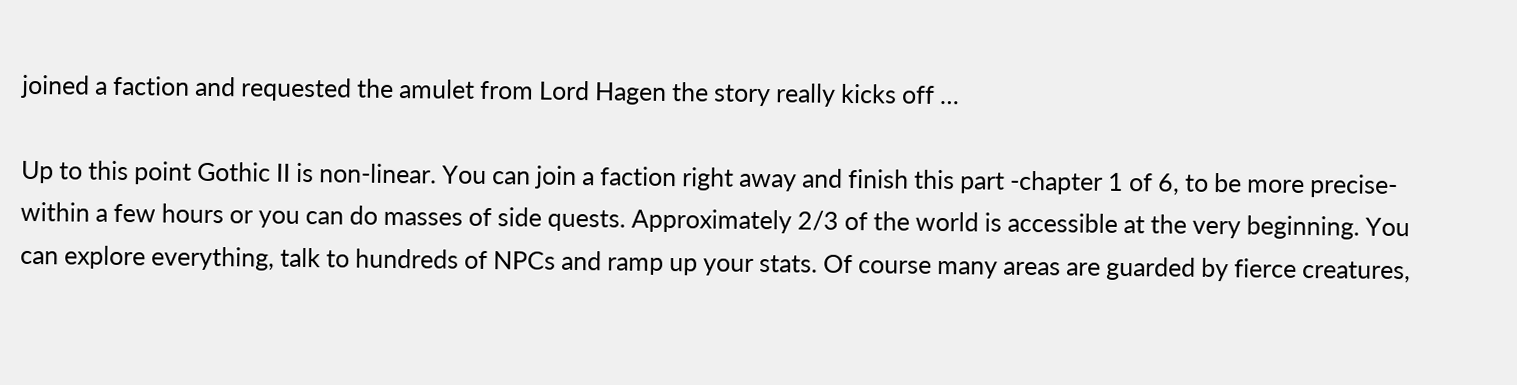joined a faction and requested the amulet from Lord Hagen the story really kicks off …

Up to this point Gothic II is non-linear. You can join a faction right away and finish this part -chapter 1 of 6, to be more precise- within a few hours or you can do masses of side quests. Approximately 2/3 of the world is accessible at the very beginning. You can explore everything, talk to hundreds of NPCs and ramp up your stats. Of course many areas are guarded by fierce creatures,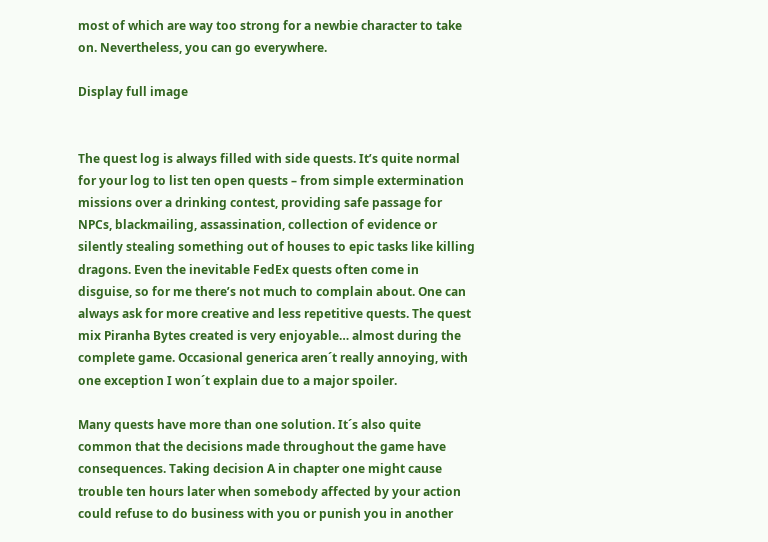most of which are way too strong for a newbie character to take on. Nevertheless, you can go everywhere.

Display full image


The quest log is always filled with side quests. It’s quite normal for your log to list ten open quests – from simple extermination missions over a drinking contest, providing safe passage for NPCs, blackmailing, assassination, collection of evidence or silently stealing something out of houses to epic tasks like killing dragons. Even the inevitable FedEx quests often come in disguise, so for me there’s not much to complain about. One can always ask for more creative and less repetitive quests. The quest mix Piranha Bytes created is very enjoyable… almost during the complete game. Occasional generica aren´t really annoying, with one exception I won´t explain due to a major spoiler.

Many quests have more than one solution. It´s also quite common that the decisions made throughout the game have consequences. Taking decision A in chapter one might cause trouble ten hours later when somebody affected by your action could refuse to do business with you or punish you in another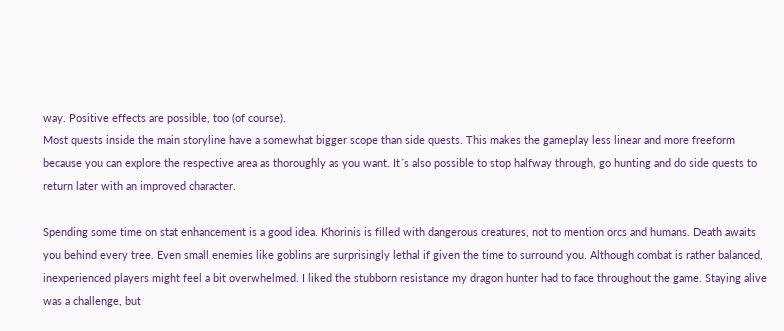way. Positive effects are possible, too (of course).
Most quests inside the main storyline have a somewhat bigger scope than side quests. This makes the gameplay less linear and more freeform because you can explore the respective area as thoroughly as you want. It´s also possible to stop halfway through, go hunting and do side quests to return later with an improved character.

Spending some time on stat enhancement is a good idea. Khorinis is filled with dangerous creatures, not to mention orcs and humans. Death awaits you behind every tree. Even small enemies like goblins are surprisingly lethal if given the time to surround you. Although combat is rather balanced, inexperienced players might feel a bit overwhelmed. I liked the stubborn resistance my dragon hunter had to face throughout the game. Staying alive was a challenge, but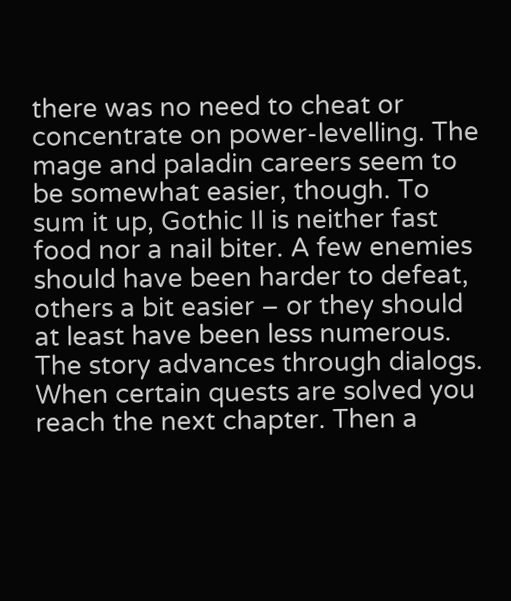there was no need to cheat or concentrate on power-levelling. The mage and paladin careers seem to be somewhat easier, though. To sum it up, Gothic II is neither fast food nor a nail biter. A few enemies should have been harder to defeat, others a bit easier – or they should at least have been less numerous.
The story advances through dialogs. When certain quests are solved you reach the next chapter. Then a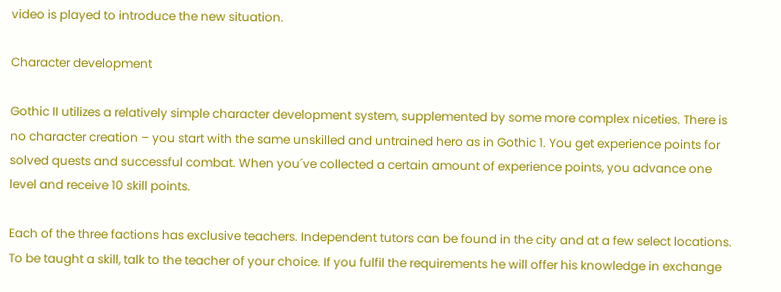video is played to introduce the new situation.

Character development

Gothic II utilizes a relatively simple character development system, supplemented by some more complex niceties. There is no character creation – you start with the same unskilled and untrained hero as in Gothic 1. You get experience points for solved quests and successful combat. When you´ve collected a certain amount of experience points, you advance one level and receive 10 skill points.

Each of the three factions has exclusive teachers. Independent tutors can be found in the city and at a few select locations. To be taught a skill, talk to the teacher of your choice. If you fulfil the requirements he will offer his knowledge in exchange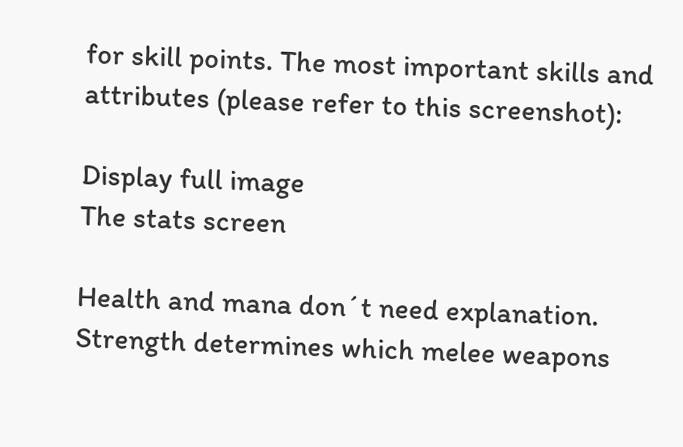for skill points. The most important skills and attributes (please refer to this screenshot):

Display full image
The stats screen

Health and mana don´t need explanation. Strength determines which melee weapons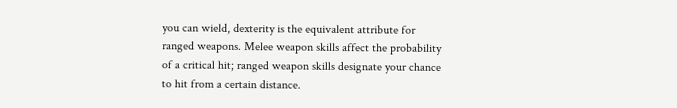you can wield, dexterity is the equivalent attribute for ranged weapons. Melee weapon skills affect the probability of a critical hit; ranged weapon skills designate your chance to hit from a certain distance.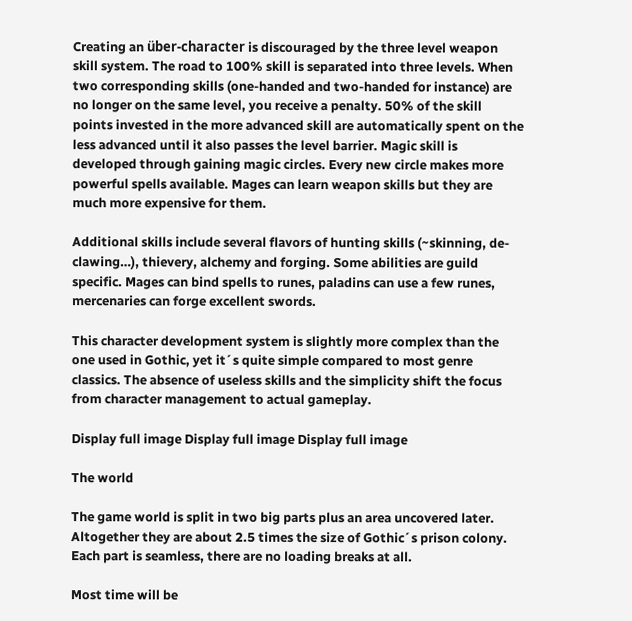Creating an über-character is discouraged by the three level weapon skill system. The road to 100% skill is separated into three levels. When two corresponding skills (one-handed and two-handed for instance) are no longer on the same level, you receive a penalty. 50% of the skill points invested in the more advanced skill are automatically spent on the less advanced until it also passes the level barrier. Magic skill is developed through gaining magic circles. Every new circle makes more powerful spells available. Mages can learn weapon skills but they are much more expensive for them.

Additional skills include several flavors of hunting skills (~skinning, de-clawing…), thievery, alchemy and forging. Some abilities are guild specific. Mages can bind spells to runes, paladins can use a few runes, mercenaries can forge excellent swords.

This character development system is slightly more complex than the one used in Gothic, yet it´s quite simple compared to most genre classics. The absence of useless skills and the simplicity shift the focus from character management to actual gameplay.

Display full image Display full image Display full image

The world

The game world is split in two big parts plus an area uncovered later. Altogether they are about 2.5 times the size of Gothic´s prison colony. Each part is seamless, there are no loading breaks at all.

Most time will be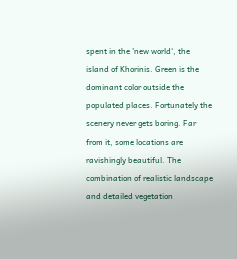spent in the ’new world‘, the island of Khorinis. Green is the dominant color outside the populated places. Fortunately the scenery never gets boring. Far from it, some locations are ravishingly beautiful. The combination of realistic landscape and detailed vegetation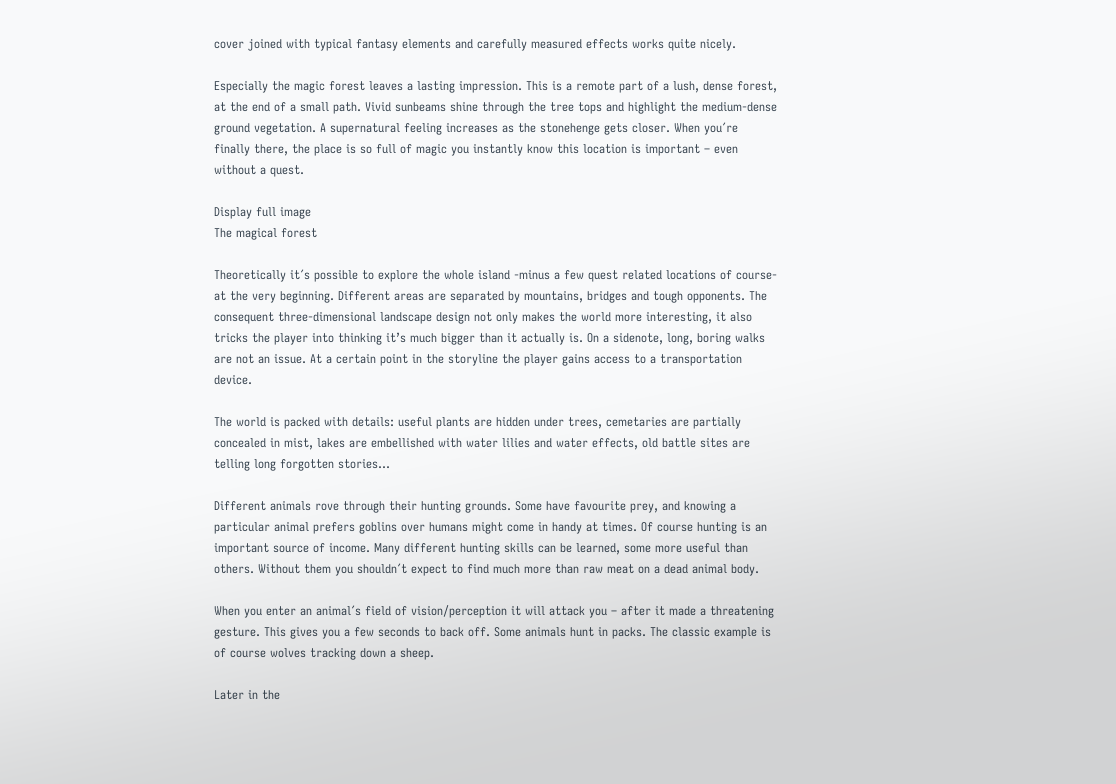cover joined with typical fantasy elements and carefully measured effects works quite nicely.

Especially the magic forest leaves a lasting impression. This is a remote part of a lush, dense forest, at the end of a small path. Vivid sunbeams shine through the tree tops and highlight the medium-dense ground vegetation. A supernatural feeling increases as the stonehenge gets closer. When you´re finally there, the place is so full of magic you instantly know this location is important – even without a quest.

Display full image
The magical forest

Theoretically it´s possible to explore the whole island -minus a few quest related locations of course- at the very beginning. Different areas are separated by mountains, bridges and tough opponents. The consequent three-dimensional landscape design not only makes the world more interesting, it also tricks the player into thinking it’s much bigger than it actually is. On a sidenote, long, boring walks are not an issue. At a certain point in the storyline the player gains access to a transportation device.

The world is packed with details: useful plants are hidden under trees, cemetaries are partially concealed in mist, lakes are embellished with water lilies and water effects, old battle sites are telling long forgotten stories…

Different animals rove through their hunting grounds. Some have favourite prey, and knowing a particular animal prefers goblins over humans might come in handy at times. Of course hunting is an important source of income. Many different hunting skills can be learned, some more useful than others. Without them you shouldn´t expect to find much more than raw meat on a dead animal body.

When you enter an animal´s field of vision/perception it will attack you – after it made a threatening gesture. This gives you a few seconds to back off. Some animals hunt in packs. The classic example is of course wolves tracking down a sheep.

Later in the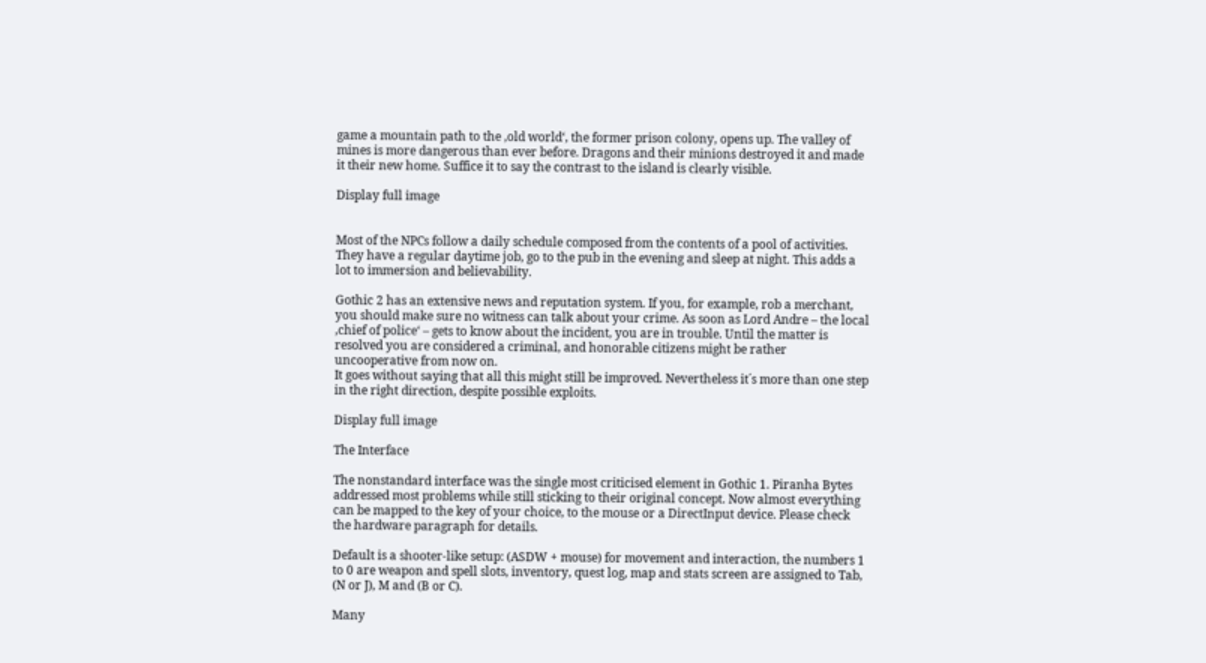game a mountain path to the ‚old world‘, the former prison colony, opens up. The valley of mines is more dangerous than ever before. Dragons and their minions destroyed it and made it their new home. Suffice it to say the contrast to the island is clearly visible.

Display full image


Most of the NPCs follow a daily schedule composed from the contents of a pool of activities. They have a regular daytime job, go to the pub in the evening and sleep at night. This adds a lot to immersion and believability.

Gothic 2 has an extensive news and reputation system. If you, for example, rob a merchant, you should make sure no witness can talk about your crime. As soon as Lord Andre – the local ‚chief of police‘ – gets to know about the incident, you are in trouble. Until the matter is resolved you are considered a criminal, and honorable citizens might be rather uncooperative from now on.
It goes without saying that all this might still be improved. Nevertheless it´s more than one step in the right direction, despite possible exploits.

Display full image

The Interface

The nonstandard interface was the single most criticised element in Gothic 1. Piranha Bytes addressed most problems while still sticking to their original concept. Now almost everything can be mapped to the key of your choice, to the mouse or a DirectInput device. Please check the hardware paragraph for details.

Default is a shooter-like setup: (ASDW + mouse) for movement and interaction, the numbers 1 to 0 are weapon and spell slots, inventory, quest log, map and stats screen are assigned to Tab, (N or J), M and (B or C).

Many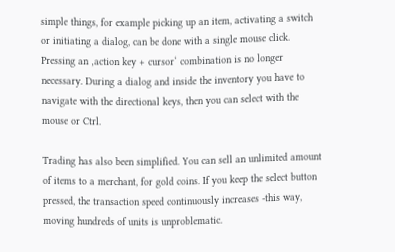simple things, for example picking up an item, activating a switch or initiating a dialog, can be done with a single mouse click. Pressing an ‚action key + cursor‘ combination is no longer necessary. During a dialog and inside the inventory you have to navigate with the directional keys, then you can select with the mouse or Ctrl.

Trading has also been simplified. You can sell an unlimited amount of items to a merchant, for gold coins. If you keep the select button pressed, the transaction speed continuously increases -this way, moving hundreds of units is unproblematic.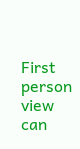First person view can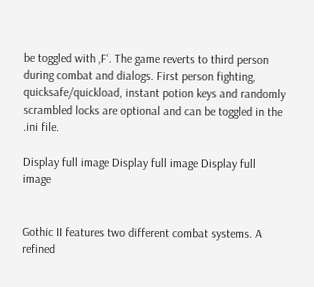be toggled with ‚F‘. The game reverts to third person during combat and dialogs. First person fighting, quicksafe/quickload, instant potion keys and randomly scrambled locks are optional and can be toggled in the .ini file.

Display full image Display full image Display full image


Gothic II features two different combat systems. A refined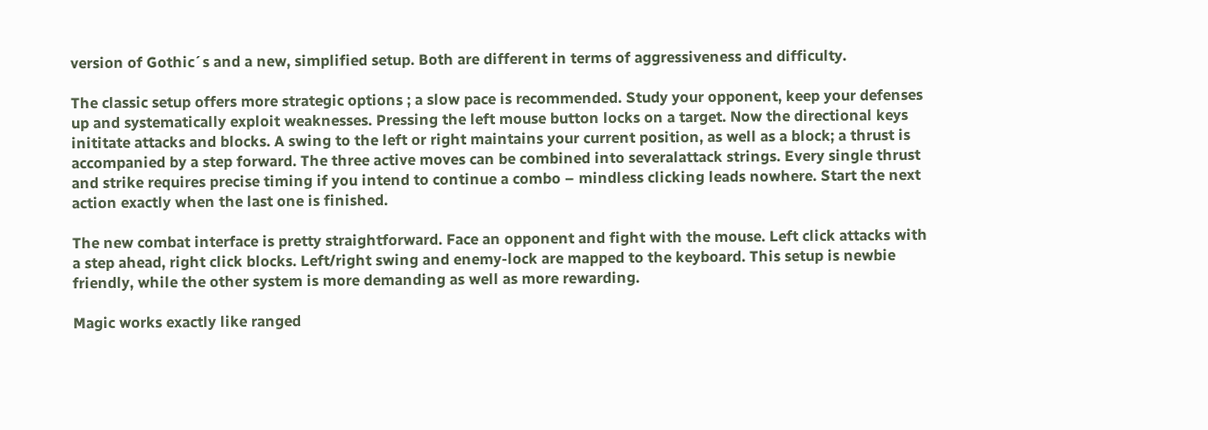version of Gothic´s and a new, simplified setup. Both are different in terms of aggressiveness and difficulty.

The classic setup offers more strategic options ; a slow pace is recommended. Study your opponent, keep your defenses up and systematically exploit weaknesses. Pressing the left mouse button locks on a target. Now the directional keys inititate attacks and blocks. A swing to the left or right maintains your current position, as well as a block; a thrust is accompanied by a step forward. The three active moves can be combined into severalattack strings. Every single thrust and strike requires precise timing if you intend to continue a combo – mindless clicking leads nowhere. Start the next action exactly when the last one is finished.

The new combat interface is pretty straightforward. Face an opponent and fight with the mouse. Left click attacks with a step ahead, right click blocks. Left/right swing and enemy-lock are mapped to the keyboard. This setup is newbie friendly, while the other system is more demanding as well as more rewarding.

Magic works exactly like ranged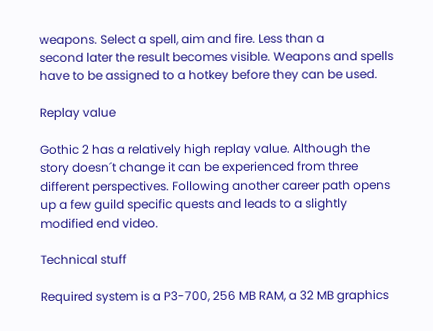weapons. Select a spell, aim and fire. Less than a
second later the result becomes visible. Weapons and spells have to be assigned to a hotkey before they can be used.

Replay value

Gothic 2 has a relatively high replay value. Although the story doesn´t change it can be experienced from three different perspectives. Following another career path opens up a few guild specific quests and leads to a slightly modified end video.

Technical stuff

Required system is a P3-700, 256 MB RAM, a 32 MB graphics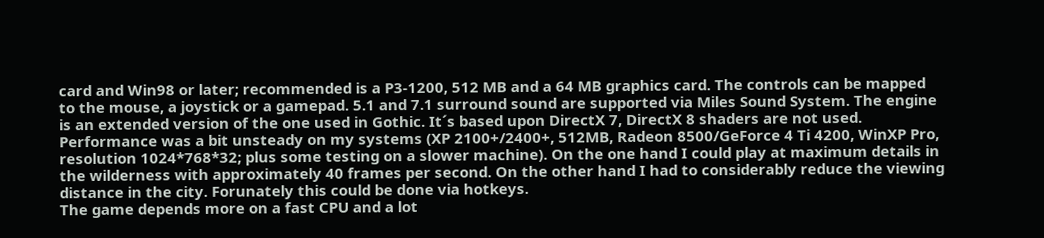card and Win98 or later; recommended is a P3-1200, 512 MB and a 64 MB graphics card. The controls can be mapped to the mouse, a joystick or a gamepad. 5.1 and 7.1 surround sound are supported via Miles Sound System. The engine is an extended version of the one used in Gothic. It´s based upon DirectX 7, DirectX 8 shaders are not used. Performance was a bit unsteady on my systems (XP 2100+/2400+, 512MB, Radeon 8500/GeForce 4 Ti 4200, WinXP Pro, resolution 1024*768*32; plus some testing on a slower machine). On the one hand I could play at maximum details in the wilderness with approximately 40 frames per second. On the other hand I had to considerably reduce the viewing distance in the city. Forunately this could be done via hotkeys.
The game depends more on a fast CPU and a lot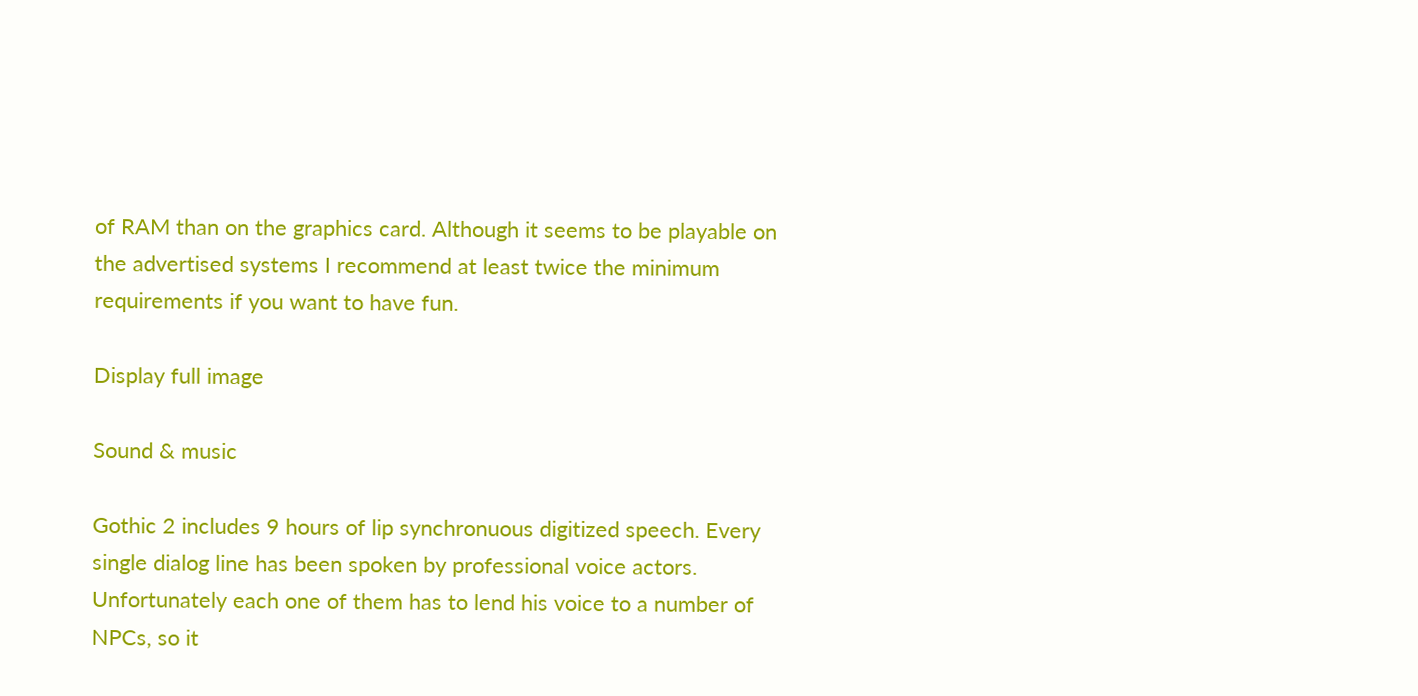of RAM than on the graphics card. Although it seems to be playable on the advertised systems I recommend at least twice the minimum requirements if you want to have fun.

Display full image

Sound & music

Gothic 2 includes 9 hours of lip synchronuous digitized speech. Every single dialog line has been spoken by professional voice actors. Unfortunately each one of them has to lend his voice to a number of NPCs, so it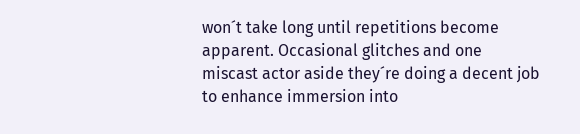won´t take long until repetitions become apparent. Occasional glitches and one miscast actor aside they´re doing a decent job to enhance immersion into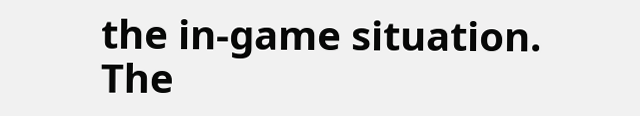the in-game situation. The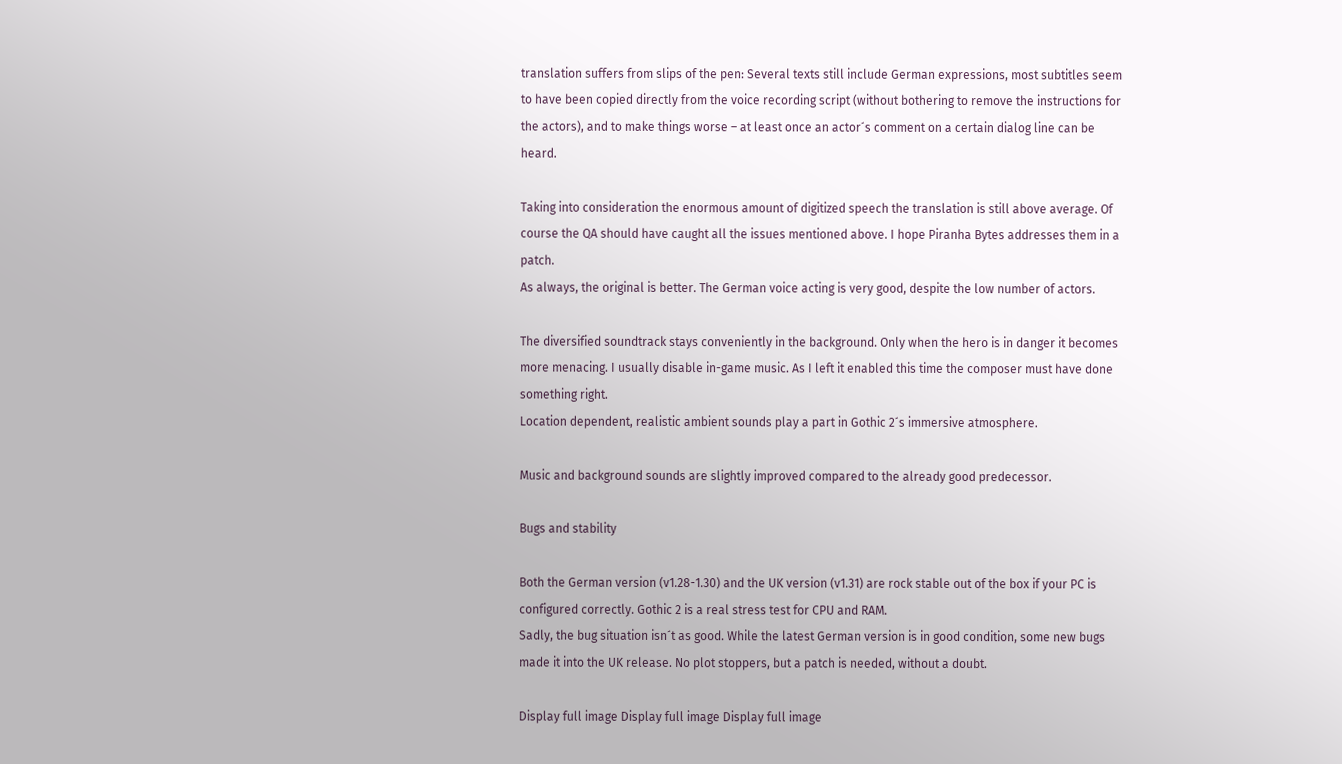translation suffers from slips of the pen: Several texts still include German expressions, most subtitles seem to have been copied directly from the voice recording script (without bothering to remove the instructions for the actors), and to make things worse – at least once an actor´s comment on a certain dialog line can be heard.

Taking into consideration the enormous amount of digitized speech the translation is still above average. Of course the QA should have caught all the issues mentioned above. I hope Piranha Bytes addresses them in a patch.
As always, the original is better. The German voice acting is very good, despite the low number of actors.

The diversified soundtrack stays conveniently in the background. Only when the hero is in danger it becomes more menacing. I usually disable in-game music. As I left it enabled this time the composer must have done something right.
Location dependent, realistic ambient sounds play a part in Gothic 2´s immersive atmosphere.

Music and background sounds are slightly improved compared to the already good predecessor.

Bugs and stability

Both the German version (v1.28-1.30) and the UK version (v1.31) are rock stable out of the box if your PC is configured correctly. Gothic 2 is a real stress test for CPU and RAM.
Sadly, the bug situation isn´t as good. While the latest German version is in good condition, some new bugs made it into the UK release. No plot stoppers, but a patch is needed, without a doubt.

Display full image Display full image Display full image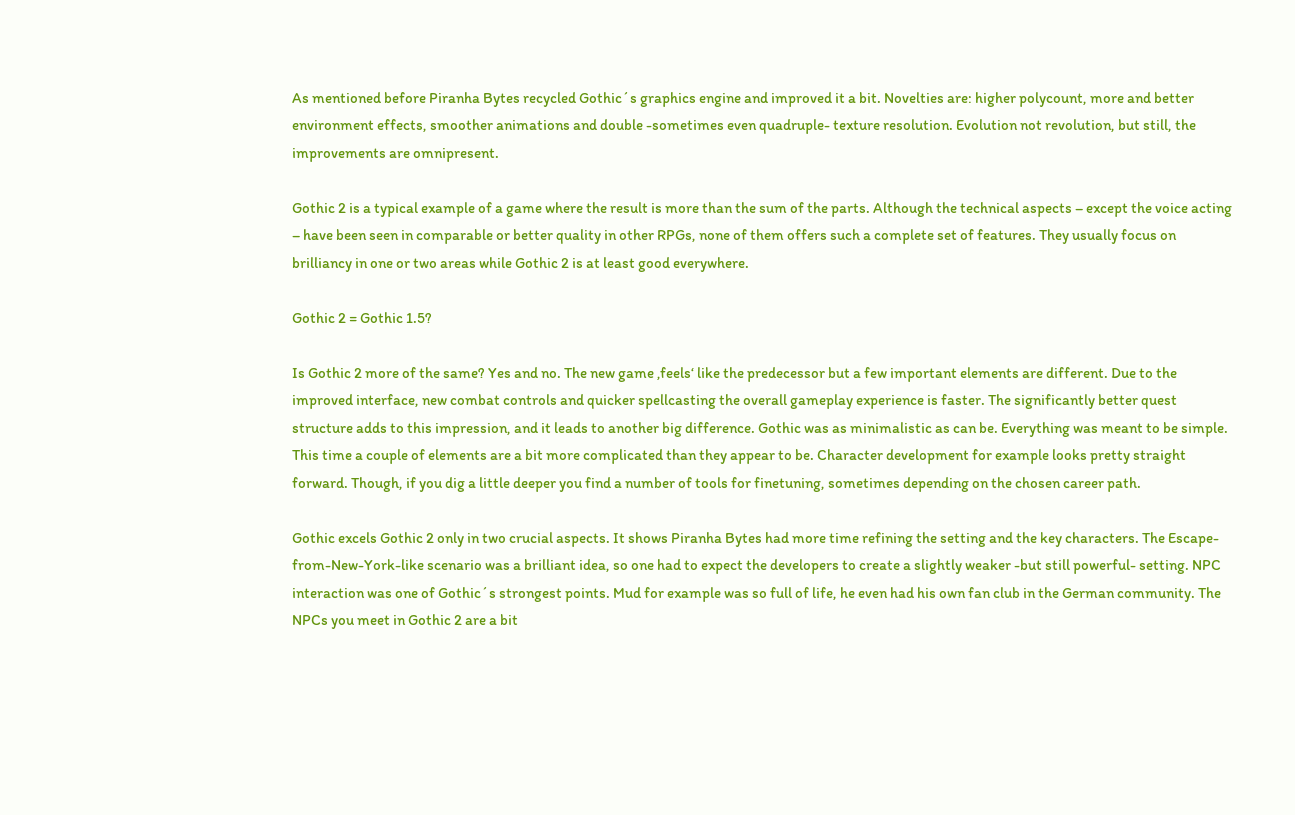As mentioned before Piranha Bytes recycled Gothic´s graphics engine and improved it a bit. Novelties are: higher polycount, more and better environment effects, smoother animations and double -sometimes even quadruple- texture resolution. Evolution not revolution, but still, the improvements are omnipresent.

Gothic 2 is a typical example of a game where the result is more than the sum of the parts. Although the technical aspects – except the voice acting – have been seen in comparable or better quality in other RPGs, none of them offers such a complete set of features. They usually focus on brilliancy in one or two areas while Gothic 2 is at least good everywhere.

Gothic 2 = Gothic 1.5?

Is Gothic 2 more of the same? Yes and no. The new game ‚feels‘ like the predecessor but a few important elements are different. Due to the improved interface, new combat controls and quicker spellcasting the overall gameplay experience is faster. The significantly better quest structure adds to this impression, and it leads to another big difference. Gothic was as minimalistic as can be. Everything was meant to be simple. This time a couple of elements are a bit more complicated than they appear to be. Character development for example looks pretty straight forward. Though, if you dig a little deeper you find a number of tools for finetuning, sometimes depending on the chosen career path.

Gothic excels Gothic 2 only in two crucial aspects. It shows Piranha Bytes had more time refining the setting and the key characters. The Escape-from-New-York-like scenario was a brilliant idea, so one had to expect the developers to create a slightly weaker -but still powerful- setting. NPC interaction was one of Gothic´s strongest points. Mud for example was so full of life, he even had his own fan club in the German community. The NPCs you meet in Gothic 2 are a bit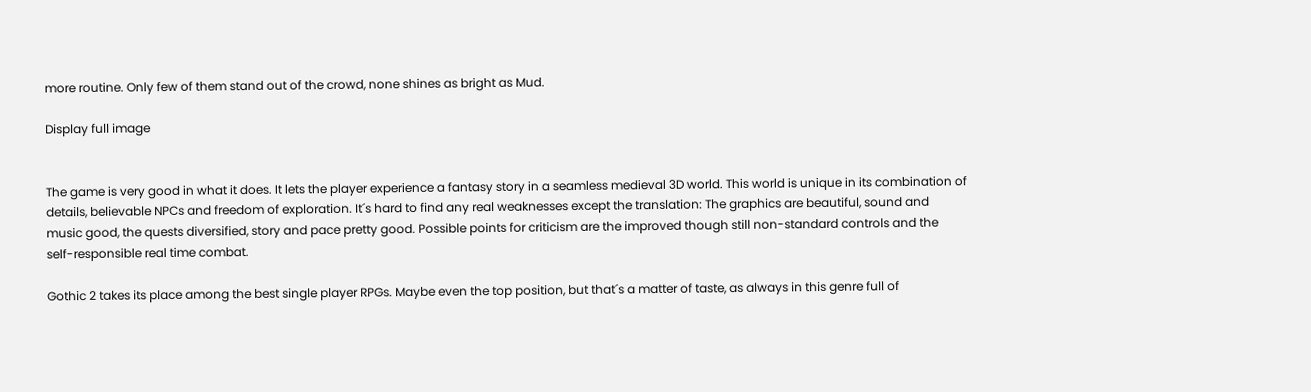more routine. Only few of them stand out of the crowd, none shines as bright as Mud.

Display full image


The game is very good in what it does. It lets the player experience a fantasy story in a seamless medieval 3D world. This world is unique in its combination of details, believable NPCs and freedom of exploration. It´s hard to find any real weaknesses except the translation: The graphics are beautiful, sound and music good, the quests diversified, story and pace pretty good. Possible points for criticism are the improved though still non-standard controls and the self-responsible real time combat.

Gothic 2 takes its place among the best single player RPGs. Maybe even the top position, but that´s a matter of taste, as always in this genre full of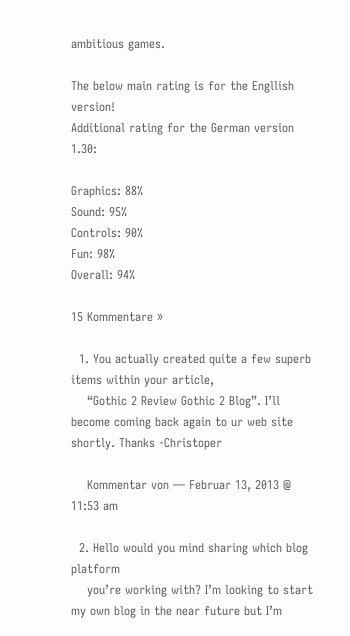ambitious games.

The below main rating is for the Engllish version!
Additional rating for the German version 1.30:

Graphics: 88%
Sound: 95%
Controls: 90%
Fun: 98%
Overall: 94%

15 Kommentare »

  1. You actually created quite a few superb items within your article,
    “Gothic 2 Review Gothic 2 Blog”. I’ll become coming back again to ur web site shortly. Thanks -Christoper

    Kommentar von — Februar 13, 2013 @ 11:53 am

  2. Hello would you mind sharing which blog platform
    you’re working with? I’m looking to start my own blog in the near future but I’m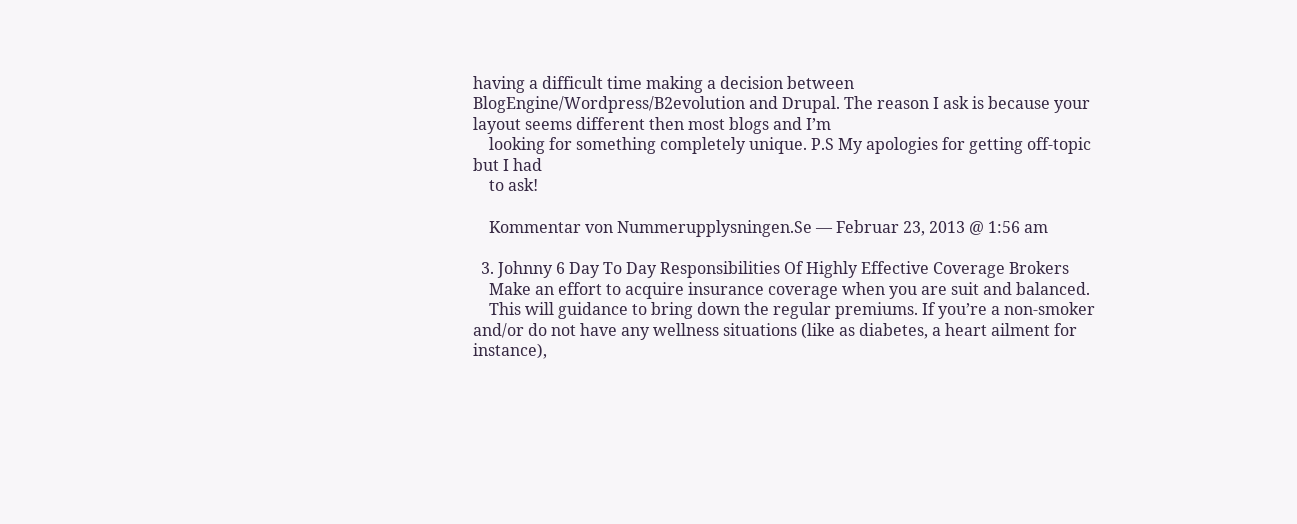having a difficult time making a decision between BlogEngine/Wordpress/B2evolution and Drupal. The reason I ask is because your layout seems different then most blogs and I’m
    looking for something completely unique. P.S My apologies for getting off-topic but I had
    to ask!

    Kommentar von Nummerupplysningen.Se — Februar 23, 2013 @ 1:56 am

  3. Johnny 6 Day To Day Responsibilities Of Highly Effective Coverage Brokers
    Make an effort to acquire insurance coverage when you are suit and balanced.
    This will guidance to bring down the regular premiums. If you’re a non-smoker and/or do not have any wellness situations (like as diabetes, a heart ailment for instance),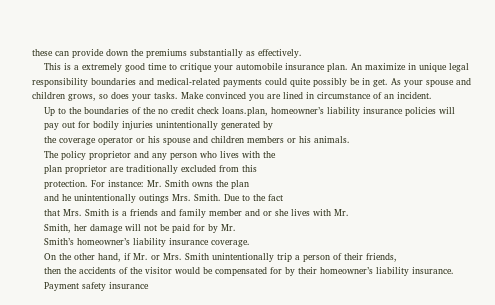these can provide down the premiums substantially as effectively.
    This is a extremely good time to critique your automobile insurance plan. An maximize in unique legal responsibility boundaries and medical-related payments could quite possibly be in get. As your spouse and children grows, so does your tasks. Make convinced you are lined in circumstance of an incident.
    Up to the boundaries of the no credit check loans.plan, homeowner’s liability insurance policies will
    pay out for bodily injuries unintentionally generated by
    the coverage operator or his spouse and children members or his animals.
    The policy proprietor and any person who lives with the
    plan proprietor are traditionally excluded from this
    protection. For instance: Mr. Smith owns the plan
    and he unintentionally outings Mrs. Smith. Due to the fact
    that Mrs. Smith is a friends and family member and or she lives with Mr.
    Smith, her damage will not be paid for by Mr.
    Smith’s homeowner’s liability insurance coverage.
    On the other hand, if Mr. or Mrs. Smith unintentionally trip a person of their friends,
    then the accidents of the visitor would be compensated for by their homeowner’s liability insurance.
    Payment safety insurance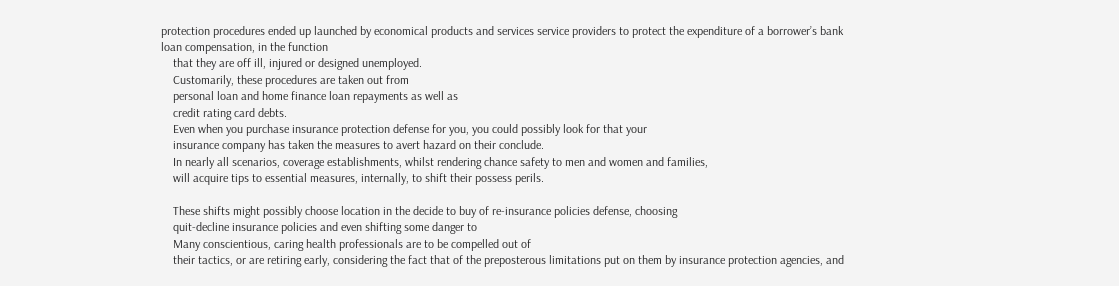protection procedures ended up launched by economical products and services service providers to protect the expenditure of a borrower’s bank loan compensation, in the function
    that they are off ill, injured or designed unemployed.
    Customarily, these procedures are taken out from
    personal loan and home finance loan repayments as well as
    credit rating card debts.
    Even when you purchase insurance protection defense for you, you could possibly look for that your
    insurance company has taken the measures to avert hazard on their conclude.
    In nearly all scenarios, coverage establishments, whilst rendering chance safety to men and women and families,
    will acquire tips to essential measures, internally, to shift their possess perils.

    These shifts might possibly choose location in the decide to buy of re-insurance policies defense, choosing
    quit-decline insurance policies and even shifting some danger to
    Many conscientious, caring health professionals are to be compelled out of
    their tactics, or are retiring early, considering the fact that of the preposterous limitations put on them by insurance protection agencies, and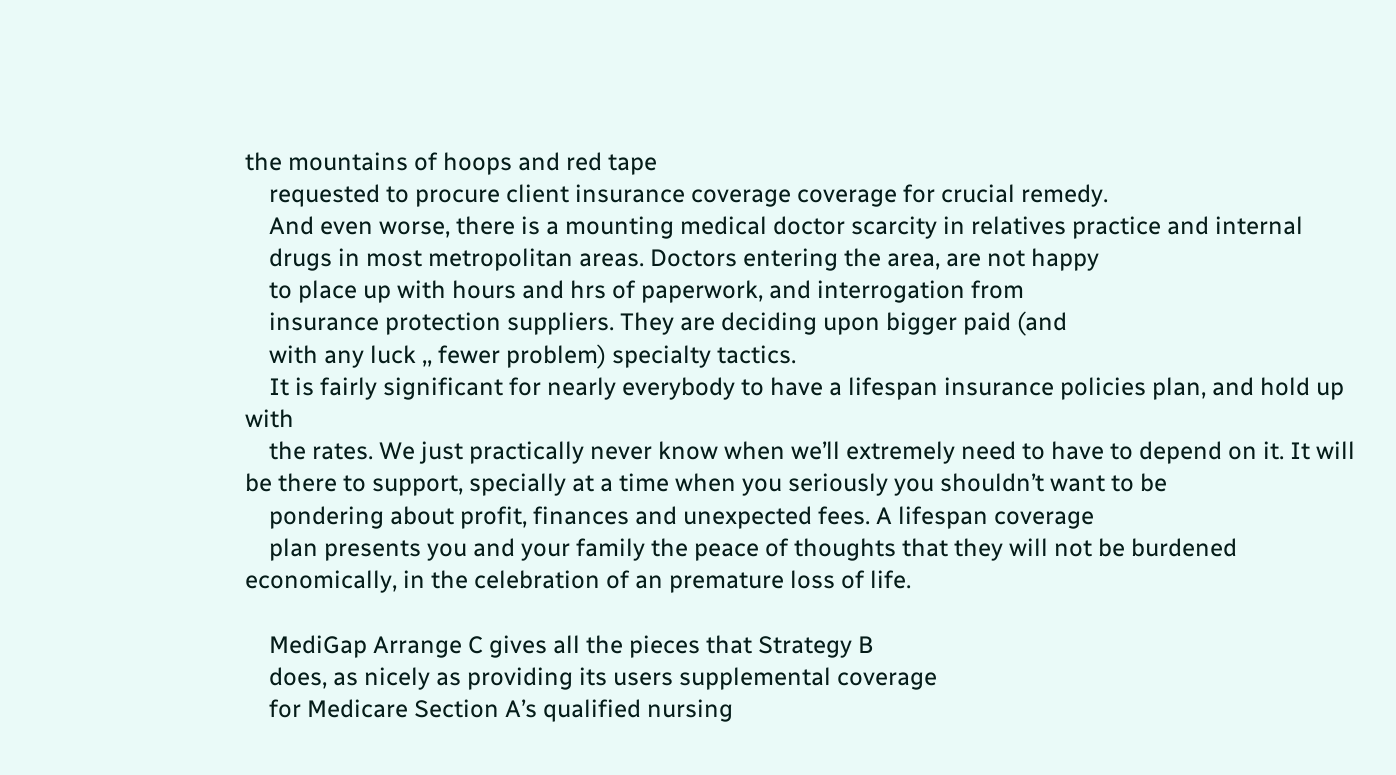the mountains of hoops and red tape
    requested to procure client insurance coverage coverage for crucial remedy.
    And even worse, there is a mounting medical doctor scarcity in relatives practice and internal
    drugs in most metropolitan areas. Doctors entering the area, are not happy
    to place up with hours and hrs of paperwork, and interrogation from
    insurance protection suppliers. They are deciding upon bigger paid (and
    with any luck ,, fewer problem) specialty tactics.
    It is fairly significant for nearly everybody to have a lifespan insurance policies plan, and hold up with
    the rates. We just practically never know when we’ll extremely need to have to depend on it. It will be there to support, specially at a time when you seriously you shouldn’t want to be
    pondering about profit, finances and unexpected fees. A lifespan coverage
    plan presents you and your family the peace of thoughts that they will not be burdened economically, in the celebration of an premature loss of life.

    MediGap Arrange C gives all the pieces that Strategy B
    does, as nicely as providing its users supplemental coverage
    for Medicare Section A’s qualified nursing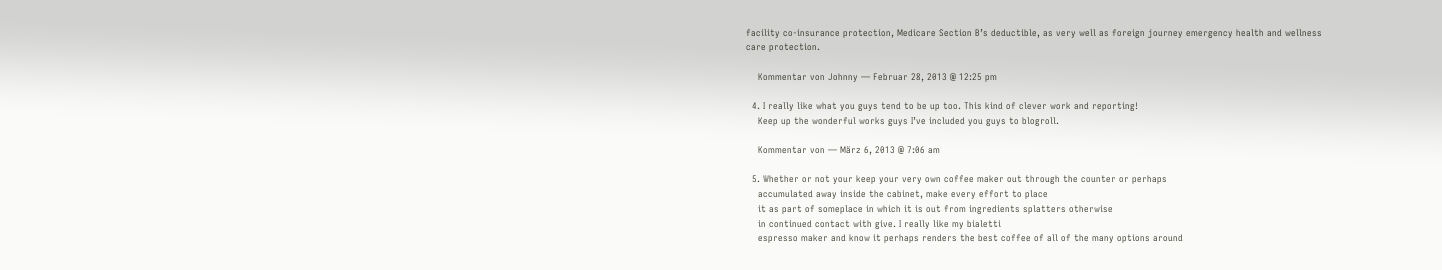facility co-insurance protection, Medicare Section B’s deductible, as very well as foreign journey emergency health and wellness care protection.

    Kommentar von Johnny — Februar 28, 2013 @ 12:25 pm

  4. I really like what you guys tend to be up too. This kind of clever work and reporting!
    Keep up the wonderful works guys I’ve included you guys to blogroll.

    Kommentar von — März 6, 2013 @ 7:06 am

  5. Whether or not your keep your very own coffee maker out through the counter or perhaps
    accumulated away inside the cabinet, make every effort to place
    it as part of someplace in which it is out from ingredients splatters otherwise
    in continued contact with give. I really like my bialetti
    espresso maker and know it perhaps renders the best coffee of all of the many options around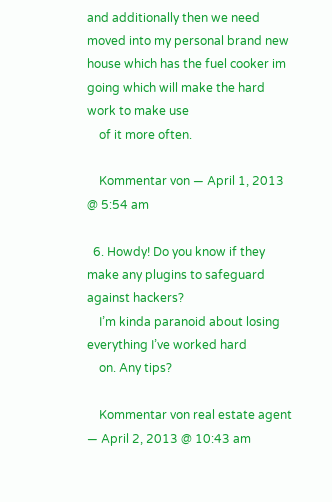and additionally then we need moved into my personal brand new house which has the fuel cooker im going which will make the hard work to make use
    of it more often.

    Kommentar von — April 1, 2013 @ 5:54 am

  6. Howdy! Do you know if they make any plugins to safeguard against hackers?
    I’m kinda paranoid about losing everything I’ve worked hard
    on. Any tips?

    Kommentar von real estate agent — April 2, 2013 @ 10:43 am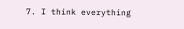7. I think everything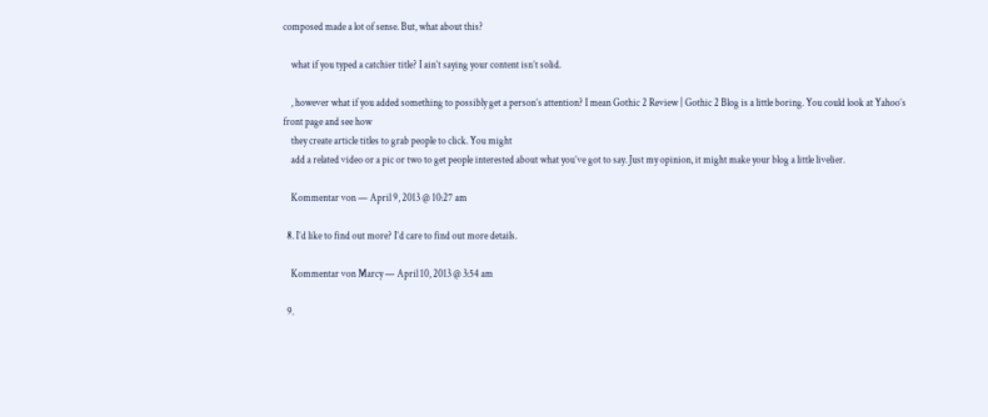composed made a lot of sense. But, what about this?

    what if you typed a catchier title? I ain’t saying your content isn’t solid.

    , however what if you added something to possibly get a person’s attention? I mean Gothic 2 Review | Gothic 2 Blog is a little boring. You could look at Yahoo’s front page and see how
    they create article titles to grab people to click. You might
    add a related video or a pic or two to get people interested about what you’ve got to say. Just my opinion, it might make your blog a little livelier.

    Kommentar von — April 9, 2013 @ 10:27 am

  8. I’d like to find out more? I’d care to find out more details.

    Kommentar von Marcy — April 10, 2013 @ 3:54 am

  9.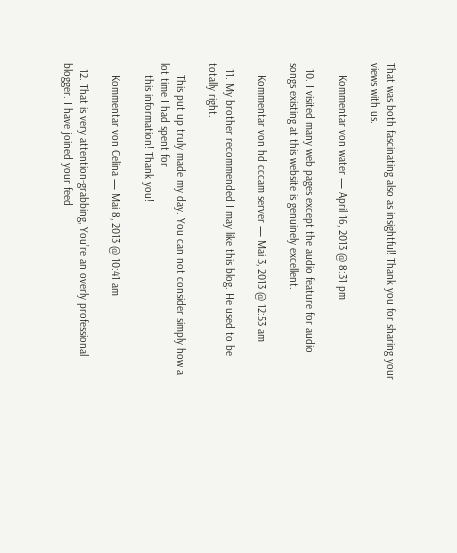That was both fascinating also as insightful! Thank you for sharing your views with us.

    Kommentar von water — April 16, 2013 @ 8:31 pm

  10. I visited many web pages except the audio feature for audio songs existing at this website is genuinely excellent.

    Kommentar von hd cccam server — Mai 3, 2013 @ 12:53 am

  11. My brother recommended I may like this blog. He used to be totally right.

    This put up truly made my day. You can not consider simply how a lot time I had spent for
    this information! Thank you!

    Kommentar von Celina — Mai 8, 2013 @ 10:41 am

  12. That is very attention-grabbing, You’re an overly professional blogger. I have joined your feed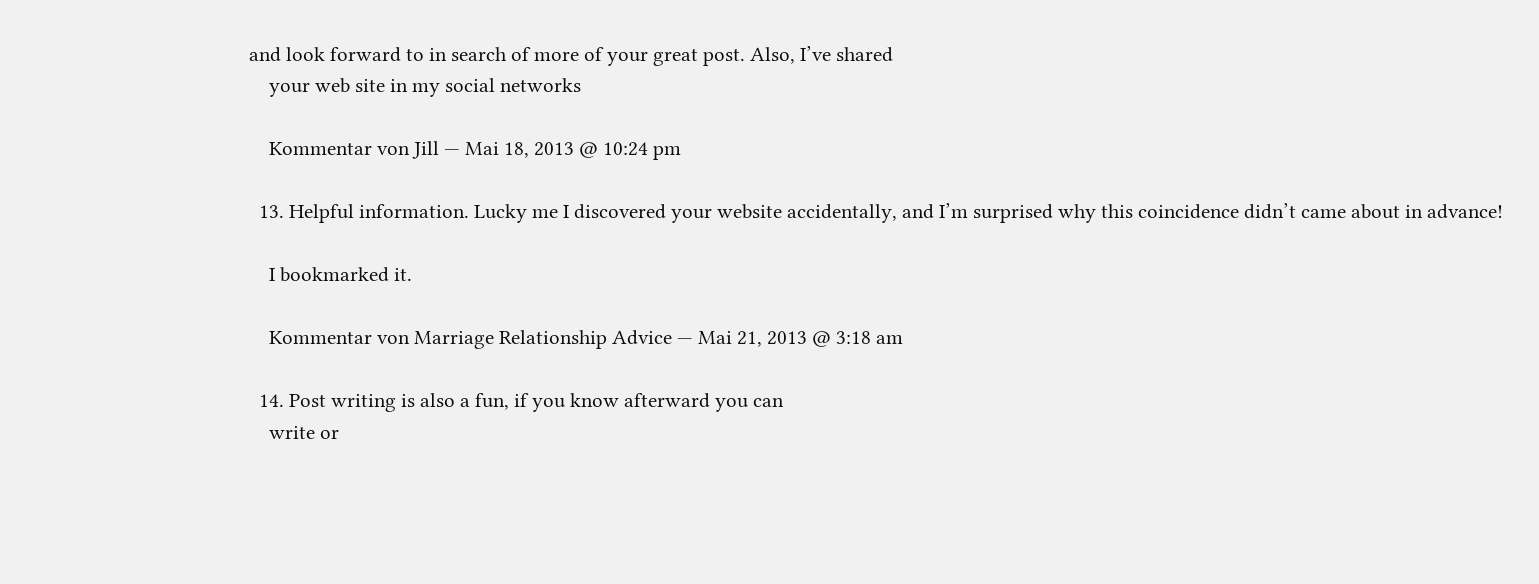and look forward to in search of more of your great post. Also, I’ve shared
    your web site in my social networks

    Kommentar von Jill — Mai 18, 2013 @ 10:24 pm

  13. Helpful information. Lucky me I discovered your website accidentally, and I’m surprised why this coincidence didn’t came about in advance!

    I bookmarked it.

    Kommentar von Marriage Relationship Advice — Mai 21, 2013 @ 3:18 am

  14. Post writing is also a fun, if you know afterward you can
    write or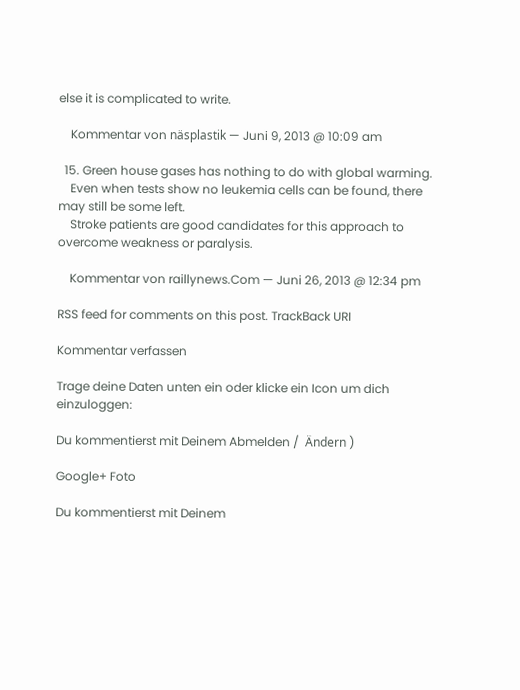else it is complicated to write.

    Kommentar von näsplastik — Juni 9, 2013 @ 10:09 am

  15. Green house gases has nothing to do with global warming.
    Even when tests show no leukemia cells can be found, there may still be some left.
    Stroke patients are good candidates for this approach to overcome weakness or paralysis.

    Kommentar von raillynews.Com — Juni 26, 2013 @ 12:34 pm

RSS feed for comments on this post. TrackBack URI

Kommentar verfassen

Trage deine Daten unten ein oder klicke ein Icon um dich einzuloggen:

Du kommentierst mit Deinem Abmelden /  Ändern )

Google+ Foto

Du kommentierst mit Deinem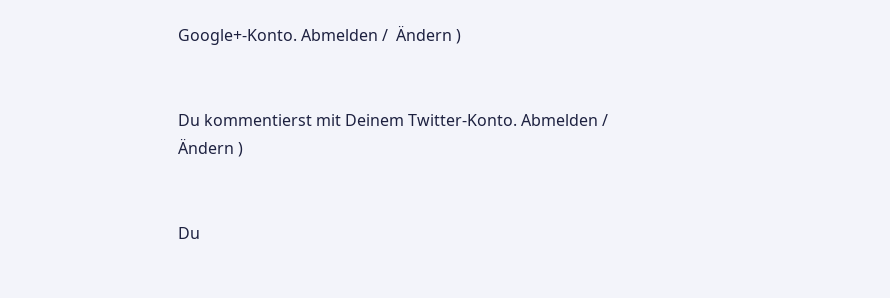Google+-Konto. Abmelden /  Ändern )


Du kommentierst mit Deinem Twitter-Konto. Abmelden /  Ändern )


Du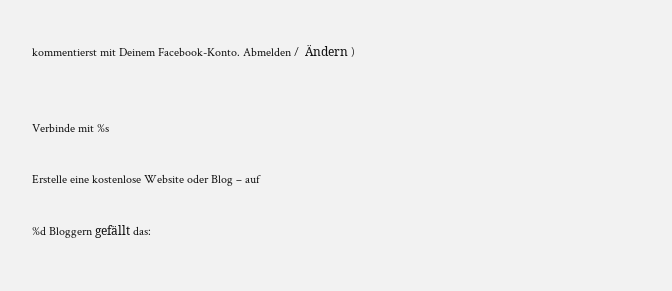kommentierst mit Deinem Facebook-Konto. Abmelden /  Ändern )


Verbinde mit %s

Erstelle eine kostenlose Website oder Blog – auf

%d Bloggern gefällt das: